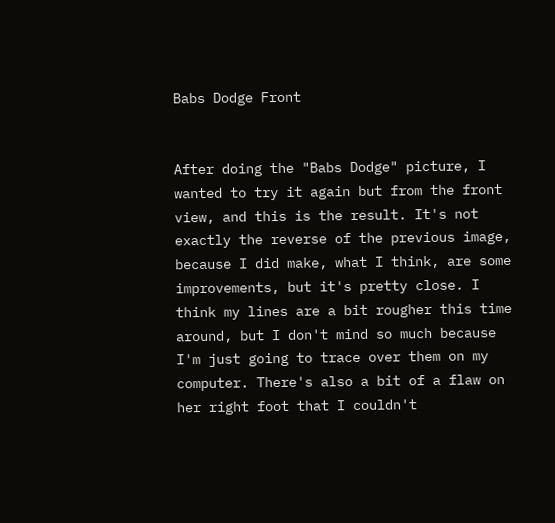Babs Dodge Front


After doing the "Babs Dodge" picture, I wanted to try it again but from the front view, and this is the result. It's not exactly the reverse of the previous image, because I did make, what I think, are some improvements, but it's pretty close. I think my lines are a bit rougher this time around, but I don't mind so much because I'm just going to trace over them on my computer. There's also a bit of a flaw on her right foot that I couldn't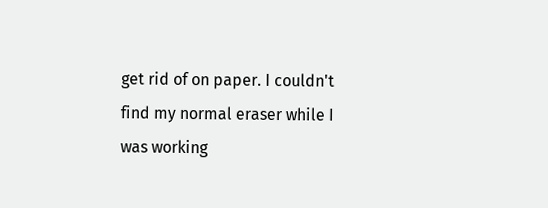get rid of on paper. I couldn't find my normal eraser while I was working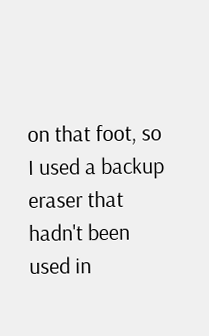on that foot, so I used a backup eraser that hadn't been used in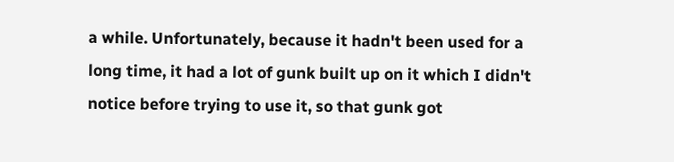a while. Unfortunately, because it hadn't been used for a long time, it had a lot of gunk built up on it which I didn't notice before trying to use it, so that gunk got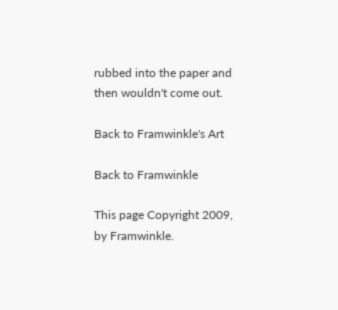rubbed into the paper and then wouldn't come out.

Back to Framwinkle's Art

Back to Framwinkle

This page Copyright 2009, by Framwinkle.